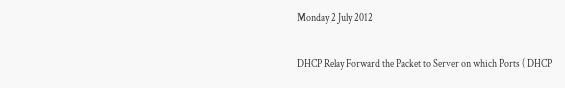Monday 2 July 2012

DHCP Relay Forward the Packet to Server on which Ports ( DHCP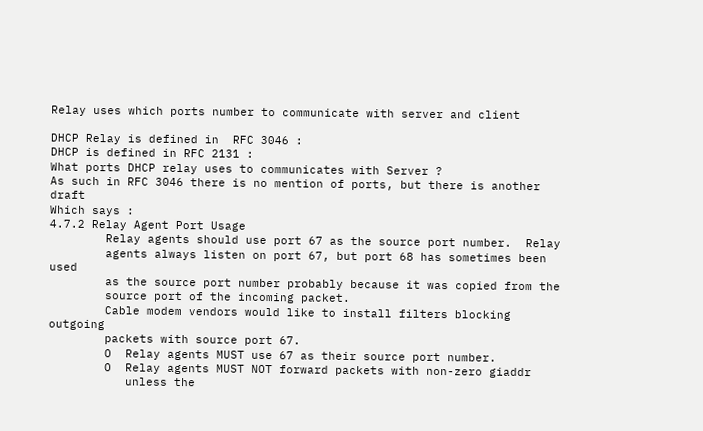Relay uses which ports number to communicate with server and client

DHCP Relay is defined in  RFC 3046 :
DHCP is defined in RFC 2131 :
What ports DHCP relay uses to communicates with Server ?
As such in RFC 3046 there is no mention of ports, but there is another draft
Which says :
4.7.2 Relay Agent Port Usage
        Relay agents should use port 67 as the source port number.  Relay
        agents always listen on port 67, but port 68 has sometimes been used
        as the source port number probably because it was copied from the
        source port of the incoming packet.
        Cable modem vendors would like to install filters blocking outgoing
        packets with source port 67.
        O  Relay agents MUST use 67 as their source port number.
        O  Relay agents MUST NOT forward packets with non-zero giaddr
           unless the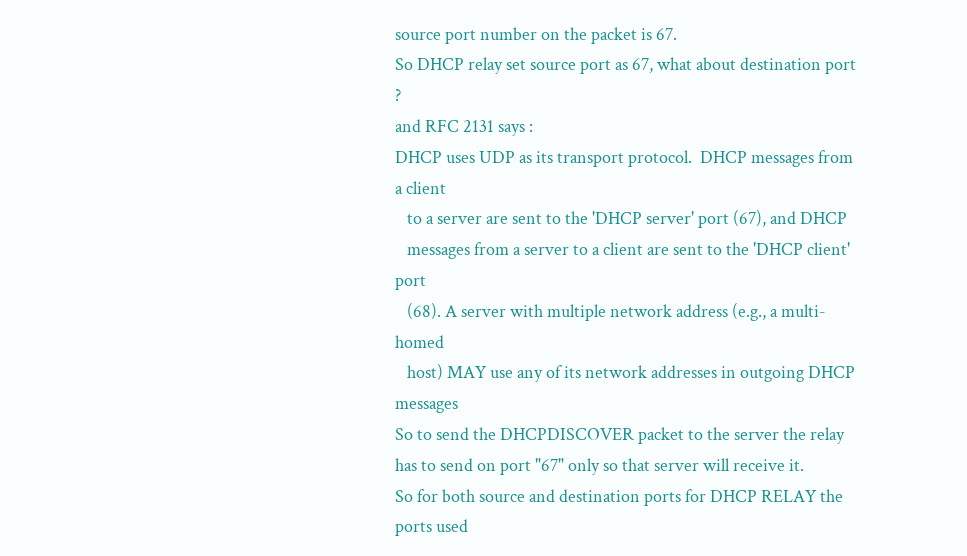source port number on the packet is 67.
So DHCP relay set source port as 67, what about destination port ?
and RFC 2131 says :
DHCP uses UDP as its transport protocol.  DHCP messages from a client
   to a server are sent to the 'DHCP server' port (67), and DHCP
   messages from a server to a client are sent to the 'DHCP client' port
   (68). A server with multiple network address (e.g., a multi-homed
   host) MAY use any of its network addresses in outgoing DHCP messages
So to send the DHCPDISCOVER packet to the server the relay has to send on port "67" only so that server will receive it.
So for both source and destination ports for DHCP RELAY the ports used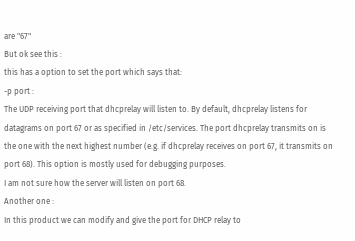are "67"
But ok see this :
this has a option to set the port which says that:
-p port :
The UDP receiving port that dhcprelay will listen to. By default, dhcprelay listens for datagrams on port 67 or as specified in /etc/services. The port dhcprelay transmits on is the one with the next highest number (e.g. if dhcprelay receives on port 67, it transmits on port 68). This option is mostly used for debugging purposes.
I am not sure how the server will listen on port 68.
Another one :
In this product we can modify and give the port for DHCP relay to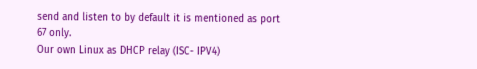send and listen to by default it is mentioned as port 67 only.
Our own Linux as DHCP relay (ISC- IPV4)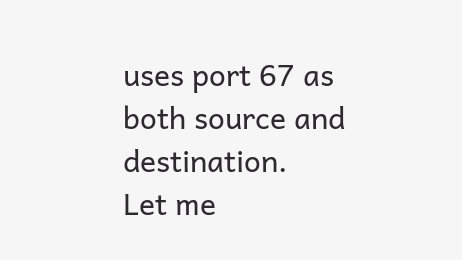uses port 67 as both source and destination.
Let me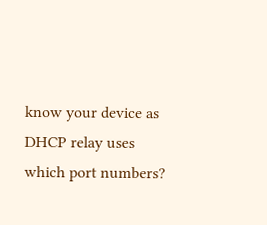know your device as DHCP relay uses which port numbers?